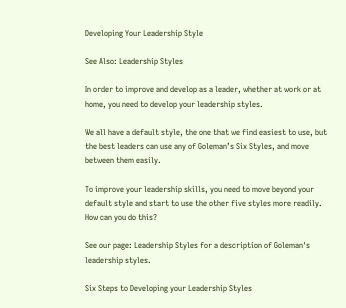Developing Your Leadership Style

See Also: Leadership Styles

In order to improve and develop as a leader, whether at work or at home, you need to develop your leadership styles.

We all have a default style, the one that we find easiest to use, but the best leaders can use any of Goleman’s Six Styles, and move between them easily.

To improve your leadership skills, you need to move beyond your default style and start to use the other five styles more readily. How can you do this?

See our page: Leadership Styles for a description of Goleman's leadership styles.

Six Steps to Developing your Leadership Styles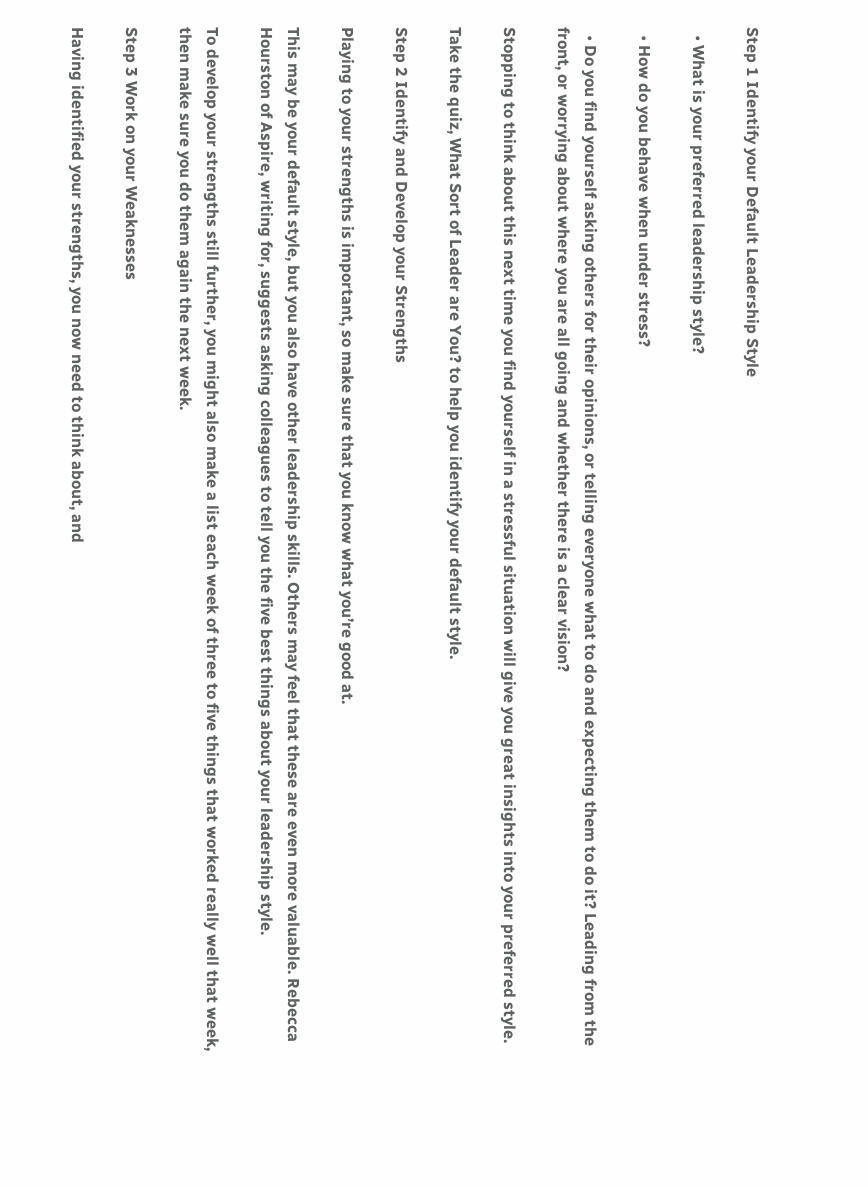Step 1 Identify your Default Leadership Style

  • What is your preferred leadership style?

  • How do you behave when under stress?

  • Do you find yourself asking others for their opinions, or telling everyone what to do and expecting them to do it? Leading from the front, or worrying about where you are all going and whether there is a clear vision?

Stopping to think about this next time you find yourself in a stressful situation will give you great insights into your preferred style.

Take the quiz, What Sort of Leader are You? to help you identify your default style.

Step 2 Identify and Develop your Strengths

Playing to your strengths is important, so make sure that you know what you’re good at.

This may be your default style, but you also have other leadership skills. Others may feel that these are even more valuable. Rebecca Hourston of Aspire, writing for, suggests asking colleagues to tell you the five best things about your leadership style.

To develop your strengths still further, you might also make a list each week of three to five things that worked really well that week, then make sure you do them again the next week.

Step 3 Work on your Weaknesses

Having identified your strengths, you now need to think about, and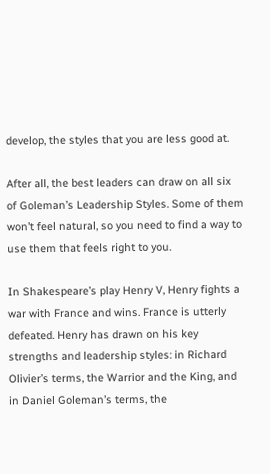develop, the styles that you are less good at.

After all, the best leaders can draw on all six of Goleman’s Leadership Styles. Some of them won’t feel natural, so you need to find a way to use them that feels right to you.

In Shakespeare’s play Henry V, Henry fights a war with France and wins. France is utterly defeated. Henry has drawn on his key strengths and leadership styles: in Richard Olivier’s terms, the Warrior and the King, and in Daniel Goleman’s terms, the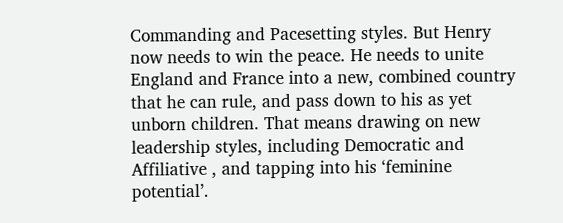Commanding and Pacesetting styles. But Henry now needs to win the peace. He needs to unite England and France into a new, combined country that he can rule, and pass down to his as yet unborn children. That means drawing on new leadership styles, including Democratic and Affiliative , and tapping into his ‘feminine potential’.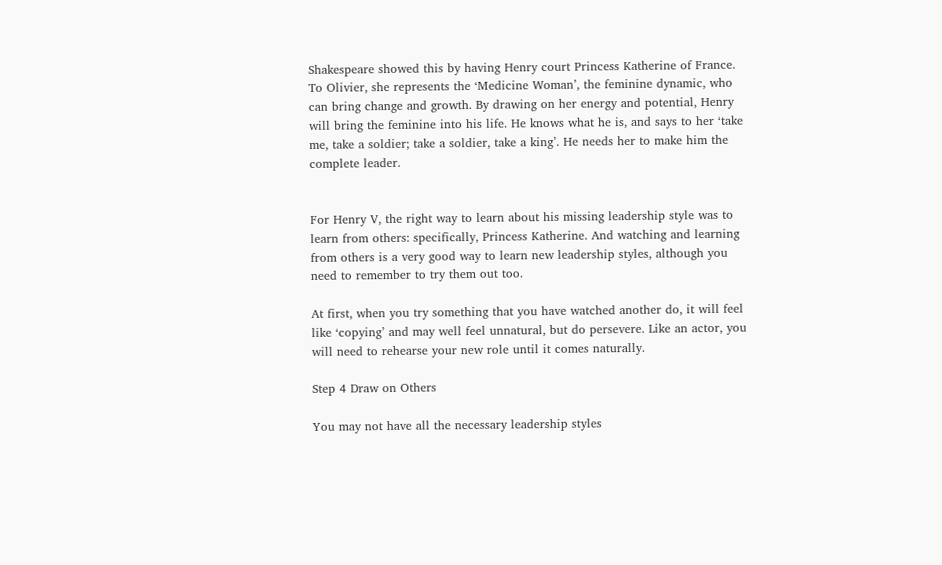Shakespeare showed this by having Henry court Princess Katherine of France. To Olivier, she represents the ‘Medicine Woman’, the feminine dynamic, who can bring change and growth. By drawing on her energy and potential, Henry will bring the feminine into his life. He knows what he is, and says to her ‘take me, take a soldier; take a soldier, take a king’. He needs her to make him the complete leader.


For Henry V, the right way to learn about his missing leadership style was to learn from others: specifically, Princess Katherine. And watching and learning from others is a very good way to learn new leadership styles, although you need to remember to try them out too.

At first, when you try something that you have watched another do, it will feel like ‘copying’ and may well feel unnatural, but do persevere. Like an actor, you will need to rehearse your new role until it comes naturally.

Step 4 Draw on Others

You may not have all the necessary leadership styles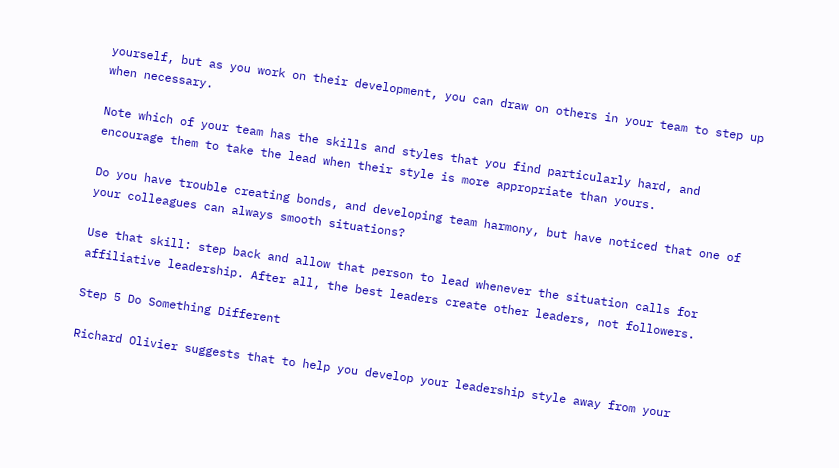yourself, but as you work on their development, you can draw on others in your team to step up when necessary.

Note which of your team has the skills and styles that you find particularly hard, and encourage them to take the lead when their style is more appropriate than yours.

Do you have trouble creating bonds, and developing team harmony, but have noticed that one of your colleagues can always smooth situations?

Use that skill: step back and allow that person to lead whenever the situation calls for affiliative leadership. After all, the best leaders create other leaders, not followers.

Step 5 Do Something Different

Richard Olivier suggests that to help you develop your leadership style away from your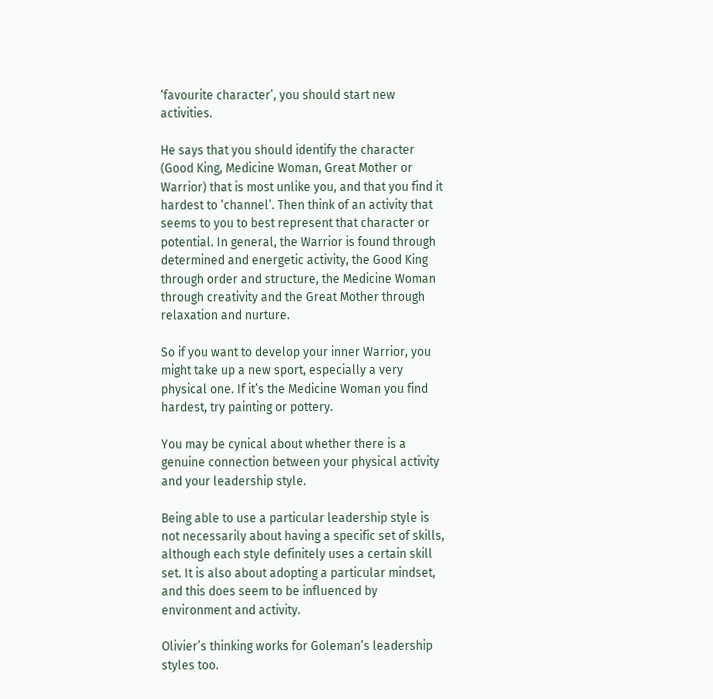‘favourite character’, you should start new activities.

He says that you should identify the character (Good King, Medicine Woman, Great Mother or Warrior) that is most unlike you, and that you find it hardest to ‘channel’. Then think of an activity that seems to you to best represent that character or potential. In general, the Warrior is found through determined and energetic activity, the Good King through order and structure, the Medicine Woman through creativity and the Great Mother through relaxation and nurture.

So if you want to develop your inner Warrior, you might take up a new sport, especially a very physical one. If it’s the Medicine Woman you find hardest, try painting or pottery.

You may be cynical about whether there is a genuine connection between your physical activity and your leadership style.

Being able to use a particular leadership style is not necessarily about having a specific set of skills, although each style definitely uses a certain skill set. It is also about adopting a particular mindset, and this does seem to be influenced by environment and activity.

Olivier’s thinking works for Goleman’s leadership styles too.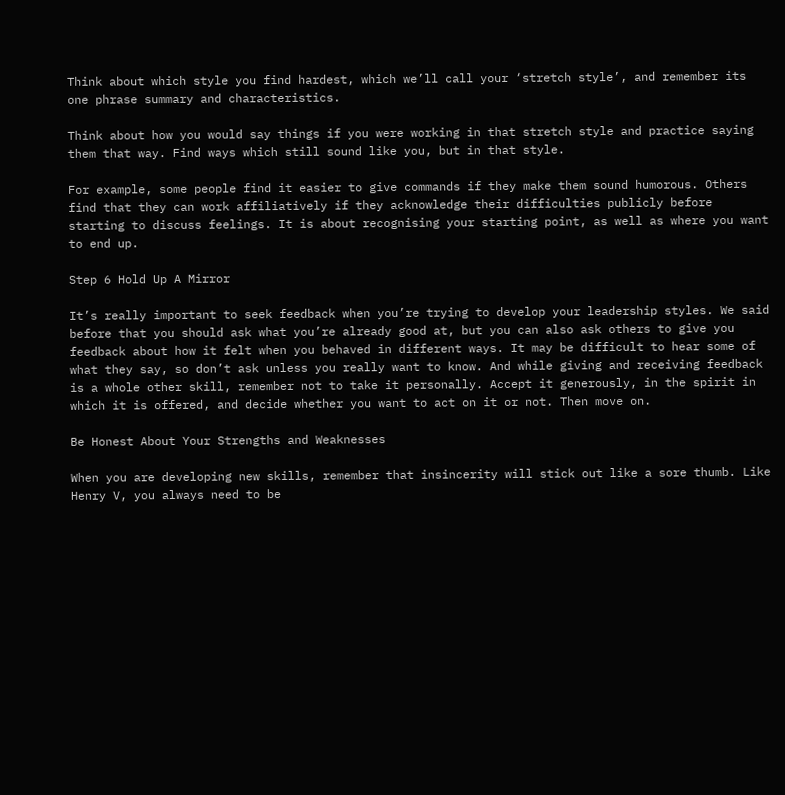Think about which style you find hardest, which we’ll call your ‘stretch style’, and remember its one phrase summary and characteristics.

Think about how you would say things if you were working in that stretch style and practice saying them that way. Find ways which still sound like you, but in that style.

For example, some people find it easier to give commands if they make them sound humorous. Others find that they can work affiliatively if they acknowledge their difficulties publicly before starting to discuss feelings. It is about recognising your starting point, as well as where you want to end up.

Step 6 Hold Up A Mirror

It’s really important to seek feedback when you’re trying to develop your leadership styles. We said before that you should ask what you’re already good at, but you can also ask others to give you feedback about how it felt when you behaved in different ways. It may be difficult to hear some of what they say, so don’t ask unless you really want to know. And while giving and receiving feedback is a whole other skill, remember not to take it personally. Accept it generously, in the spirit in which it is offered, and decide whether you want to act on it or not. Then move on.

Be Honest About Your Strengths and Weaknesses

When you are developing new skills, remember that insincerity will stick out like a sore thumb. Like Henry V, you always need to be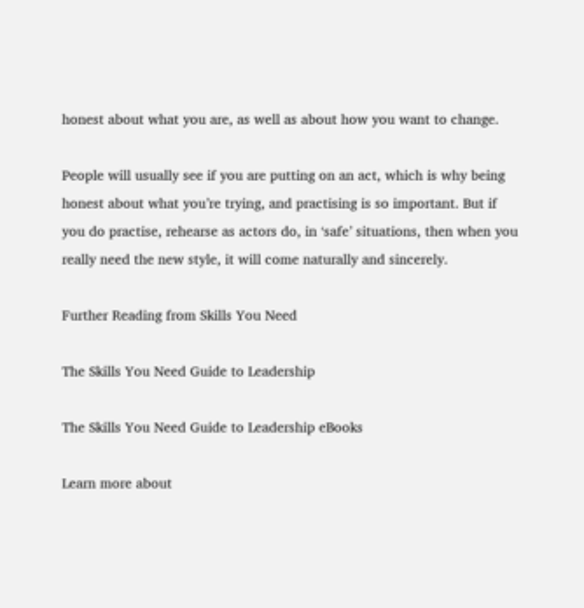honest about what you are, as well as about how you want to change.

People will usually see if you are putting on an act, which is why being honest about what you’re trying, and practising is so important. But if you do practise, rehearse as actors do, in ‘safe’ situations, then when you really need the new style, it will come naturally and sincerely.

Further Reading from Skills You Need

The Skills You Need Guide to Leadership

The Skills You Need Guide to Leadership eBooks

Learn more about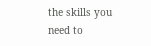the skills you need to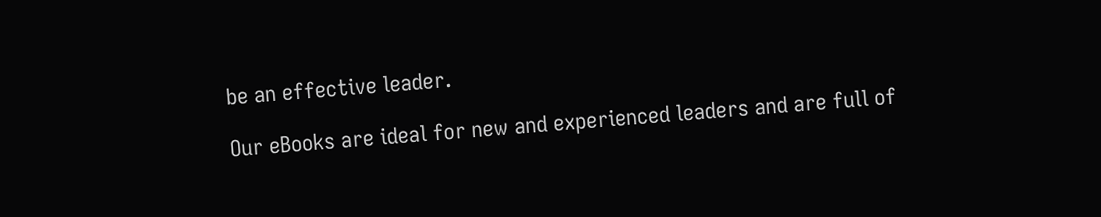be an effective leader.

Our eBooks are ideal for new and experienced leaders and are full of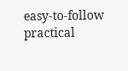easy-to-follow practical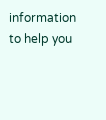information to help you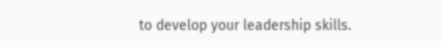to develop your leadership skills.